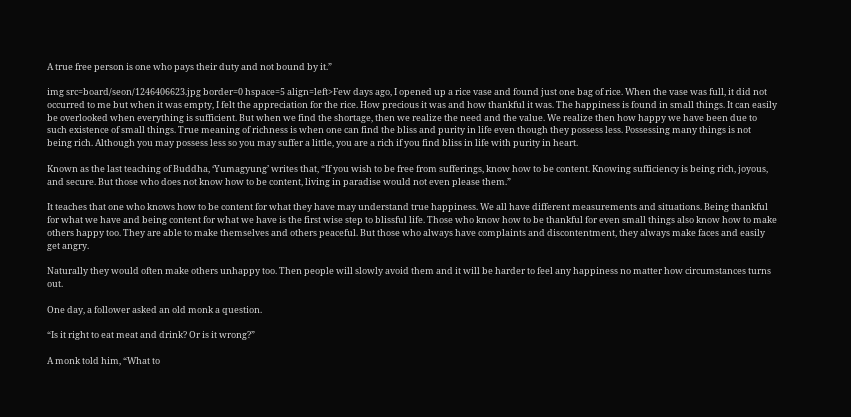A true free person is one who pays their duty and not bound by it.”

img src=board/seon/1246406623.jpg border=0 hspace=5 align=left>Few days ago, I opened up a rice vase and found just one bag of rice. When the vase was full, it did not occurred to me but when it was empty, I felt the appreciation for the rice. How precious it was and how thankful it was. The happiness is found in small things. It can easily be overlooked when everything is sufficient. But when we find the shortage, then we realize the need and the value. We realize then how happy we have been due to such existence of small things. True meaning of richness is when one can find the bliss and purity in life even though they possess less. Possessing many things is not being rich. Although you may possess less so you may suffer a little, you are a rich if you find bliss in life with purity in heart.

Known as the last teaching of Buddha, ‘Yumagyung’ writes that, “If you wish to be free from sufferings, know how to be content. Knowing sufficiency is being rich, joyous, and secure. But those who does not know how to be content, living in paradise would not even please them.”

It teaches that one who knows how to be content for what they have may understand true happiness. We all have different measurements and situations. Being thankful for what we have and being content for what we have is the first wise step to blissful life. Those who know how to be thankful for even small things also know how to make others happy too. They are able to make themselves and others peaceful. But those who always have complaints and discontentment, they always make faces and easily get angry.

Naturally they would often make others unhappy too. Then people will slowly avoid them and it will be harder to feel any happiness no matter how circumstances turns out.

One day, a follower asked an old monk a question.

“Is it right to eat meat and drink? Or is it wrong?”

A monk told him, “What to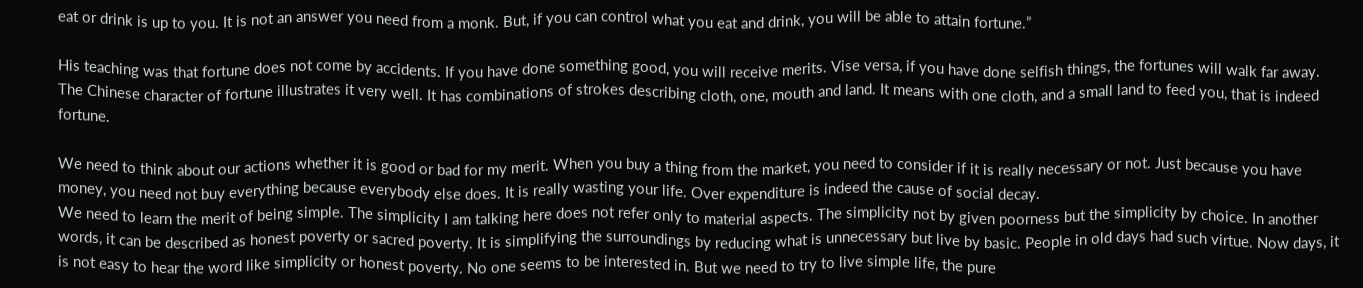eat or drink is up to you. It is not an answer you need from a monk. But, if you can control what you eat and drink, you will be able to attain fortune.”

His teaching was that fortune does not come by accidents. If you have done something good, you will receive merits. Vise versa, if you have done selfish things, the fortunes will walk far away. The Chinese character of fortune illustrates it very well. It has combinations of strokes describing cloth, one, mouth and land. It means with one cloth, and a small land to feed you, that is indeed fortune.

We need to think about our actions whether it is good or bad for my merit. When you buy a thing from the market, you need to consider if it is really necessary or not. Just because you have money, you need not buy everything because everybody else does. It is really wasting your life. Over expenditure is indeed the cause of social decay.
We need to learn the merit of being simple. The simplicity I am talking here does not refer only to material aspects. The simplicity not by given poorness but the simplicity by choice. In another words, it can be described as honest poverty or sacred poverty. It is simplifying the surroundings by reducing what is unnecessary but live by basic. People in old days had such virtue. Now days, it is not easy to hear the word like simplicity or honest poverty. No one seems to be interested in. But we need to try to live simple life, the pure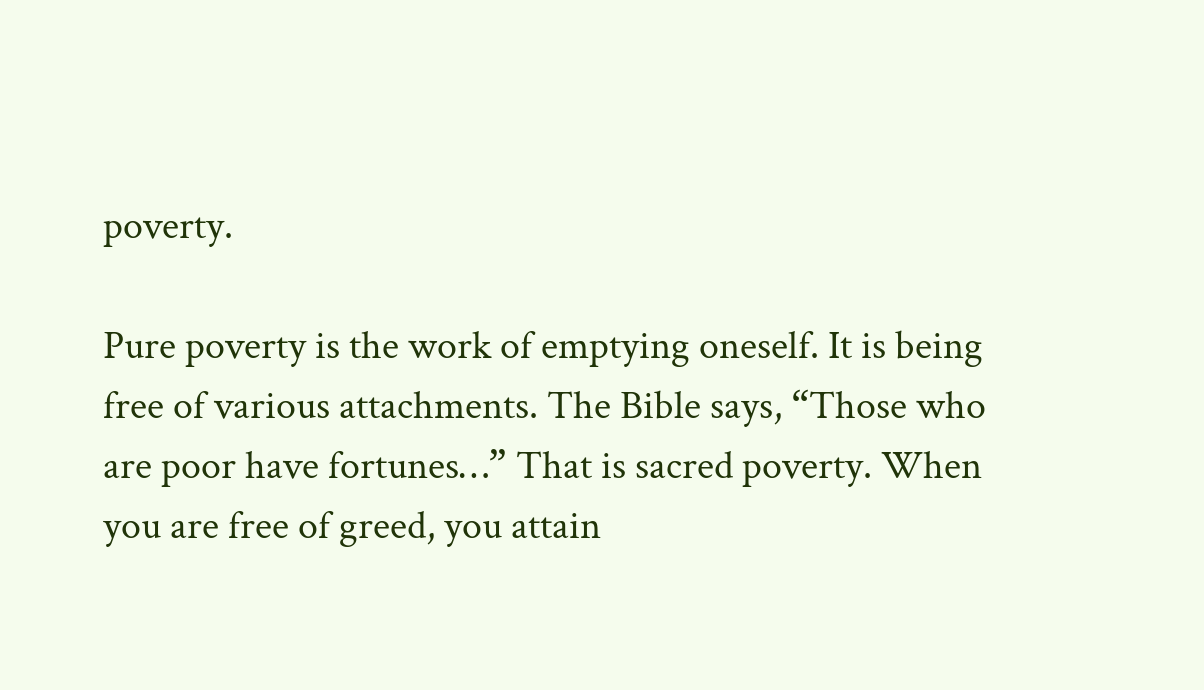poverty.

Pure poverty is the work of emptying oneself. It is being free of various attachments. The Bible says, “Those who are poor have fortunes…” That is sacred poverty. When you are free of greed, you attain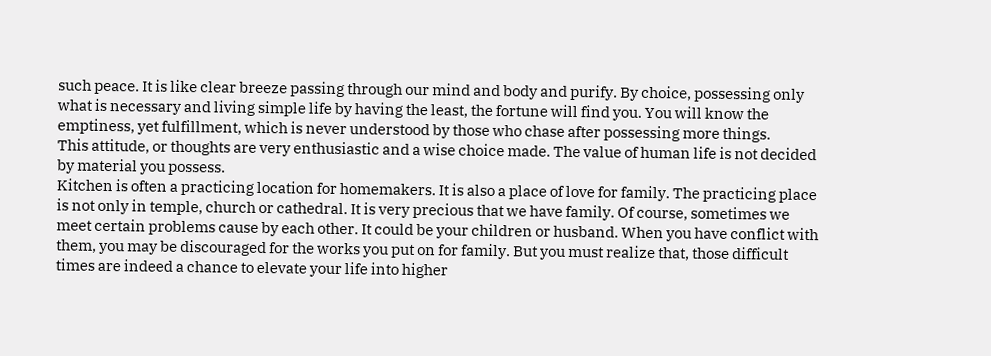such peace. It is like clear breeze passing through our mind and body and purify. By choice, possessing only what is necessary and living simple life by having the least, the fortune will find you. You will know the emptiness, yet fulfillment, which is never understood by those who chase after possessing more things.
This attitude, or thoughts are very enthusiastic and a wise choice made. The value of human life is not decided by material you possess.
Kitchen is often a practicing location for homemakers. It is also a place of love for family. The practicing place is not only in temple, church or cathedral. It is very precious that we have family. Of course, sometimes we meet certain problems cause by each other. It could be your children or husband. When you have conflict with them, you may be discouraged for the works you put on for family. But you must realize that, those difficult times are indeed a chance to elevate your life into higher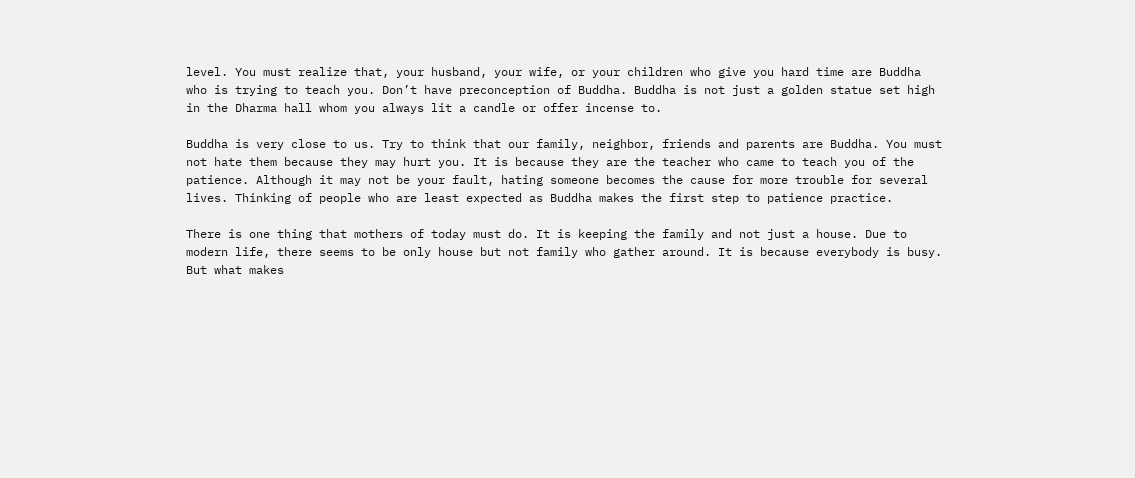level. You must realize that, your husband, your wife, or your children who give you hard time are Buddha who is trying to teach you. Don’t have preconception of Buddha. Buddha is not just a golden statue set high in the Dharma hall whom you always lit a candle or offer incense to.

Buddha is very close to us. Try to think that our family, neighbor, friends and parents are Buddha. You must not hate them because they may hurt you. It is because they are the teacher who came to teach you of the patience. Although it may not be your fault, hating someone becomes the cause for more trouble for several lives. Thinking of people who are least expected as Buddha makes the first step to patience practice.

There is one thing that mothers of today must do. It is keeping the family and not just a house. Due to modern life, there seems to be only house but not family who gather around. It is because everybody is busy. But what makes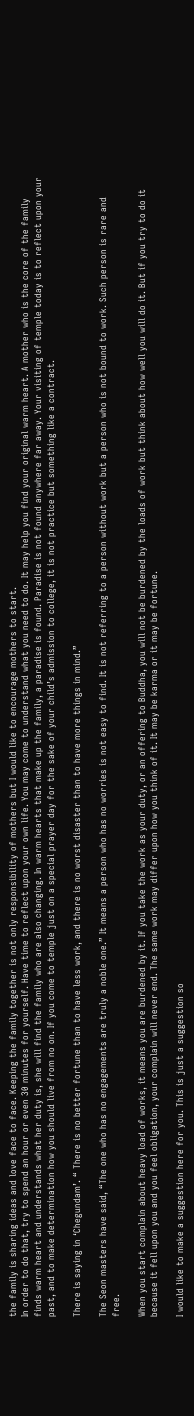the family is sharing ideas and love face to face. Keeping the family together is not only responsibility of mothers but I would like to encourage mothers to start.
In order to do that, try to spend an hour or even 30 minutes for yourself. Have time to reflect upon your own life. You may come to understand what you need to do. It may help you find your original warm heart. A mother who is the core of the family finds warm heart and understands what her duty is, she will find the family who are also changing. In warm hearts that make up the family, a paradise is found. Paradise is not found anywhere far away. Your visiting of temple today is to reflect upon your past, and to make determination how you should live from no on. If you come to temple just on a special prayer day for the sake of your child’s admission to college, it is not practice but something like a contract.

There is saying in ‘Chegundam’. “ There is no better fortune than to have less work, and there is no worst disaster than to have more things in mind.”

The Seon masters have said, “The one who has no engagements are truly a noble one.” It means a person who has no worries is not easy to find. It is not referring to a person without work but a person who is not bound to work. Such person is rare and free.

When you start complain about heavy load of works, it means you are burdened by it. If you take the work as your duty, or an offering to Buddha, you will not be burdened by the loads of work but think about how well you will do it. But if you try to do it because it fell upon you and you feel obligation, your complain will never end. The same work may differ upon how you think of it. It may be karma or it may be fortune.

I would like to make a suggestion here for you. This is just a suggestion so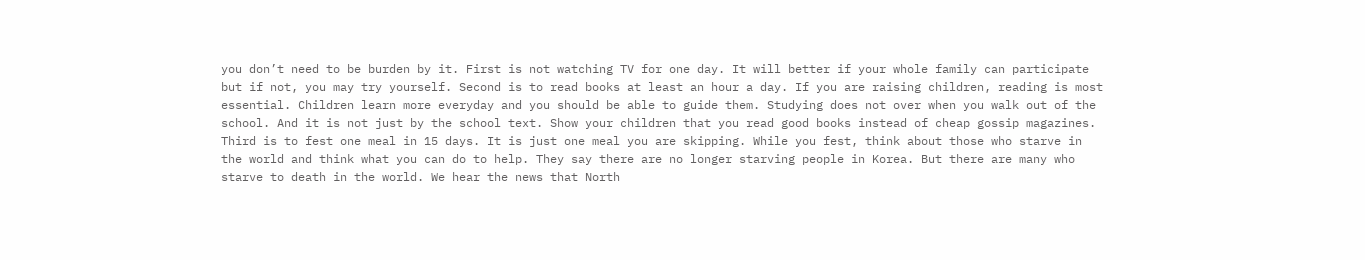you don’t need to be burden by it. First is not watching TV for one day. It will better if your whole family can participate but if not, you may try yourself. Second is to read books at least an hour a day. If you are raising children, reading is most essential. Children learn more everyday and you should be able to guide them. Studying does not over when you walk out of the school. And it is not just by the school text. Show your children that you read good books instead of cheap gossip magazines. Third is to fest one meal in 15 days. It is just one meal you are skipping. While you fest, think about those who starve in the world and think what you can do to help. They say there are no longer starving people in Korea. But there are many who starve to death in the world. We hear the news that North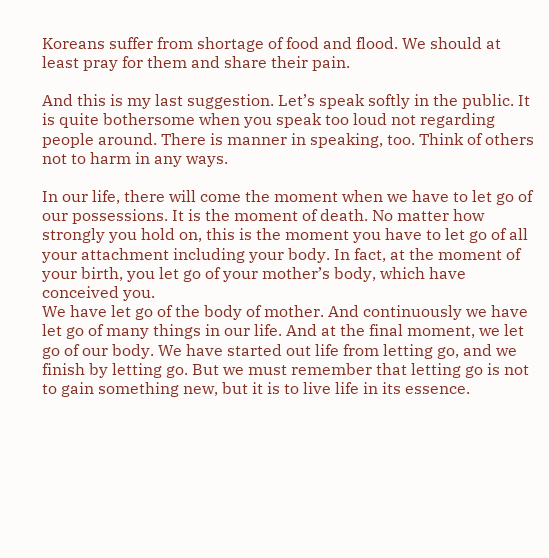Koreans suffer from shortage of food and flood. We should at least pray for them and share their pain.

And this is my last suggestion. Let’s speak softly in the public. It is quite bothersome when you speak too loud not regarding people around. There is manner in speaking, too. Think of others not to harm in any ways.

In our life, there will come the moment when we have to let go of our possessions. It is the moment of death. No matter how strongly you hold on, this is the moment you have to let go of all your attachment including your body. In fact, at the moment of your birth, you let go of your mother’s body, which have conceived you.
We have let go of the body of mother. And continuously we have let go of many things in our life. And at the final moment, we let go of our body. We have started out life from letting go, and we finish by letting go. But we must remember that letting go is not to gain something new, but it is to live life in its essence.